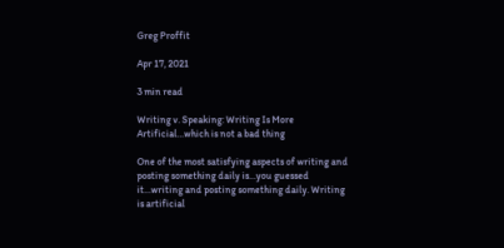Greg Proffit

Apr 17, 2021

3 min read

Writing v. Speaking: Writing Is More Artificial…which is not a bad thing

One of the most satisfying aspects of writing and posting something daily is…you guessed it…writing and posting something daily. Writing is artificial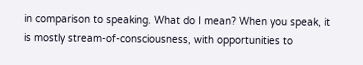in comparison to speaking. What do I mean? When you speak, it is mostly stream-of-consciousness, with opportunities to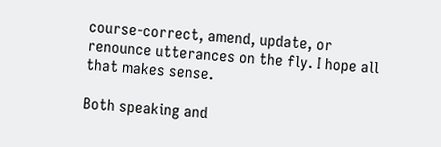course-correct, amend, update, or renounce utterances on the fly. I hope all that makes sense.

Both speaking and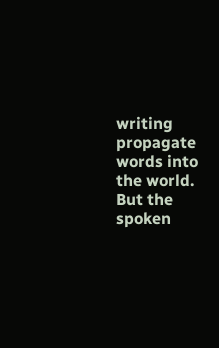writing propagate words into the world. But the spoken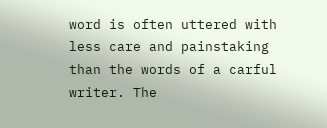word is often uttered with less care and painstaking than the words of a carful writer. The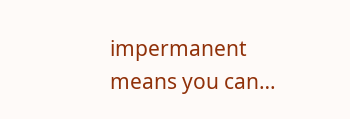impermanent means you can…